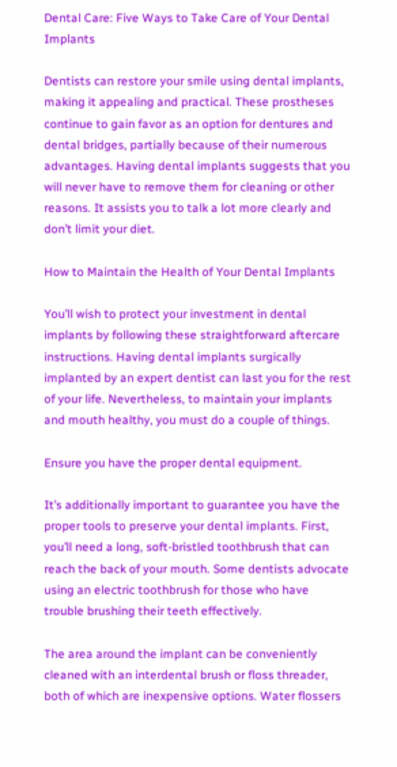Dental Care: Five Ways to Take Care of Your Dental Implants

Dentists can restore your smile using dental implants, making it appealing and practical. These prostheses continue to gain favor as an option for dentures and dental bridges, partially because of their numerous advantages. Having dental implants suggests that you will never have to remove them for cleaning or other reasons. It assists you to talk a lot more clearly and don’t limit your diet.

How to Maintain the Health of Your Dental Implants

You’ll wish to protect your investment in dental implants by following these straightforward aftercare instructions. Having dental implants surgically implanted by an expert dentist can last you for the rest of your life. Nevertheless, to maintain your implants and mouth healthy, you must do a couple of things.

Ensure you have the proper dental equipment.

It’s additionally important to guarantee you have the proper tools to preserve your dental implants. First, you’ll need a long, soft-bristled toothbrush that can reach the back of your mouth. Some dentists advocate using an electric toothbrush for those who have trouble brushing their teeth effectively.

The area around the implant can be conveniently cleaned with an interdental brush or floss threader, both of which are inexpensive options. Water flossers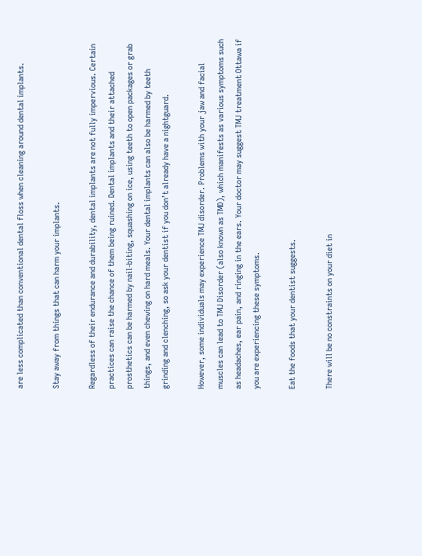are less complicated than conventional dental floss when cleaning around dental implants.

Stay away from things that can harm your implants.

Regardless of their endurance and durability, dental implants are not fully impervious. Certain practices can raise the chance of them being ruined. Dental implants and their attached prosthetics can be harmed by nail-biting, squashing on ice, using teeth to open packages or grab things, and even chewing on hard meals. Your dental implants can also be harmed by teeth grinding and clenching, so ask your dentist if you don’t already have a nightguard.

However, some individuals may experience TMJ disorder. Problems with your jaw and facial muscles can lead to TMJ Disorder (also known as TMD), which manifests as various symptoms such as headaches, ear pain, and ringing in the ears. Your doctor may suggest TMJ treatment Ottawa if you are experiencing these symptoms.

Eat the foods that your dentist suggests.

There will be no constraints on your diet in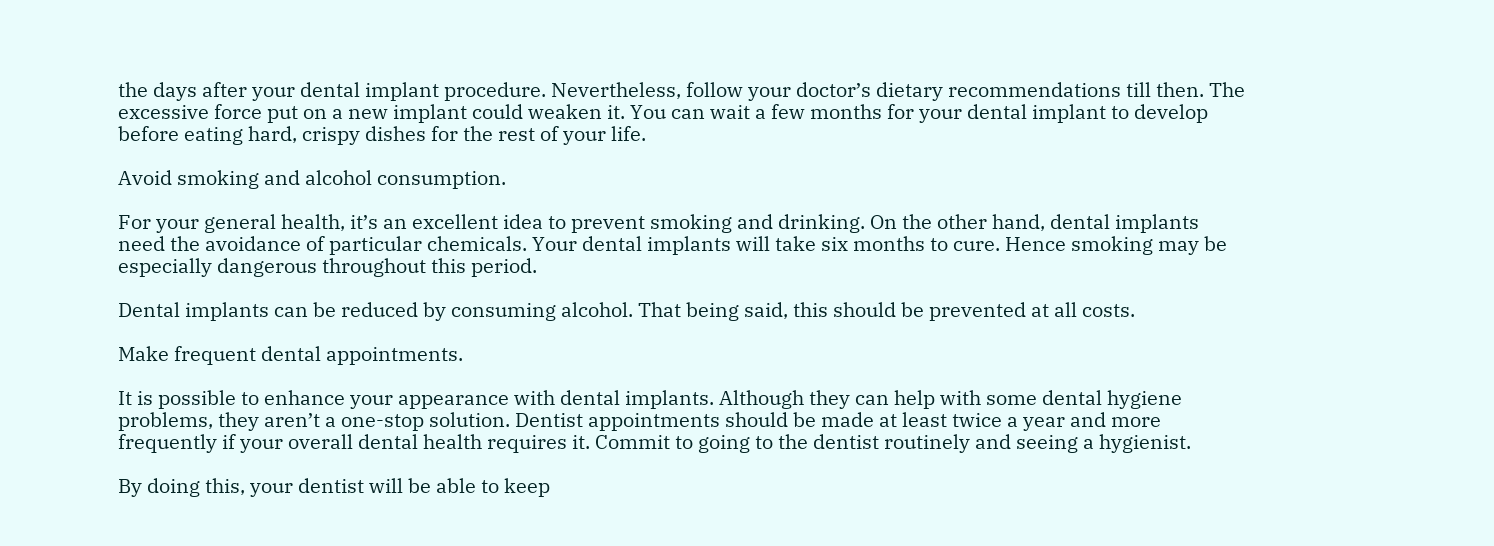the days after your dental implant procedure. Nevertheless, follow your doctor’s dietary recommendations till then. The excessive force put on a new implant could weaken it. You can wait a few months for your dental implant to develop before eating hard, crispy dishes for the rest of your life.

Avoid smoking and alcohol consumption.

For your general health, it’s an excellent idea to prevent smoking and drinking. On the other hand, dental implants need the avoidance of particular chemicals. Your dental implants will take six months to cure. Hence smoking may be especially dangerous throughout this period.

Dental implants can be reduced by consuming alcohol. That being said, this should be prevented at all costs.

Make frequent dental appointments.

It is possible to enhance your appearance with dental implants. Although they can help with some dental hygiene problems, they aren’t a one-stop solution. Dentist appointments should be made at least twice a year and more frequently if your overall dental health requires it. Commit to going to the dentist routinely and seeing a hygienist.

By doing this, your dentist will be able to keep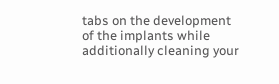tabs on the development of the implants while additionally cleaning your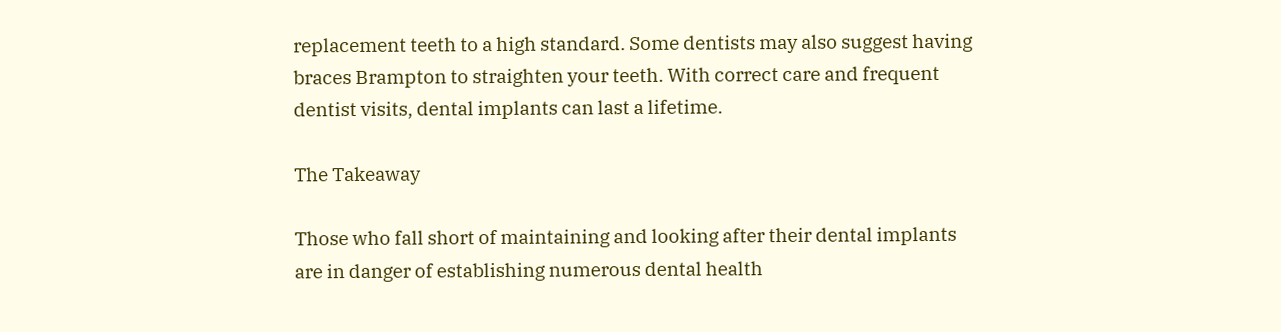replacement teeth to a high standard. Some dentists may also suggest having braces Brampton to straighten your teeth. With correct care and frequent dentist visits, dental implants can last a lifetime.

The Takeaway

Those who fall short of maintaining and looking after their dental implants are in danger of establishing numerous dental health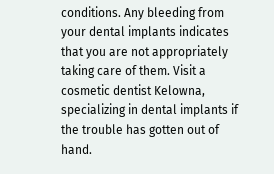conditions. Any bleeding from your dental implants indicates that you are not appropriately taking care of them. Visit a cosmetic dentist Kelowna, specializing in dental implants if the trouble has gotten out of hand.